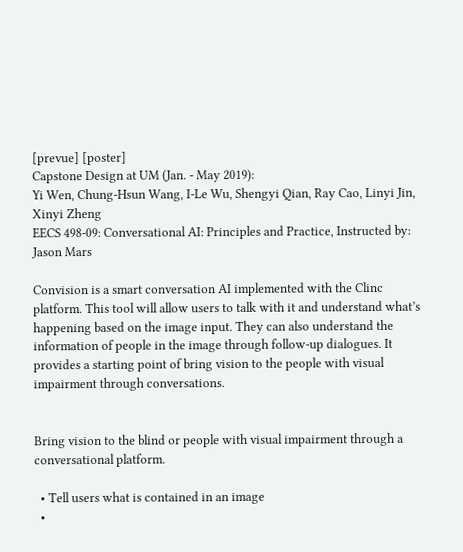[prevue] [poster]
Capstone Design at UM (Jan. - May 2019):
Yi Wen, Chung-Hsun Wang, I-Le Wu, Shengyi Qian, Ray Cao, Linyi Jin, Xinyi Zheng
EECS 498-09: Conversational AI: Principles and Practice, Instructed by: Jason Mars

Convision is a smart conversation AI implemented with the Clinc platform. This tool will allow users to talk with it and understand what’s happening based on the image input. They can also understand the information of people in the image through follow-up dialogues. It provides a starting point of bring vision to the people with visual impairment through conversations.


Bring vision to the blind or people with visual impairment through a conversational platform.

  • Tell users what is contained in an image
  •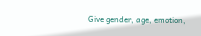Give gender, age, emotion,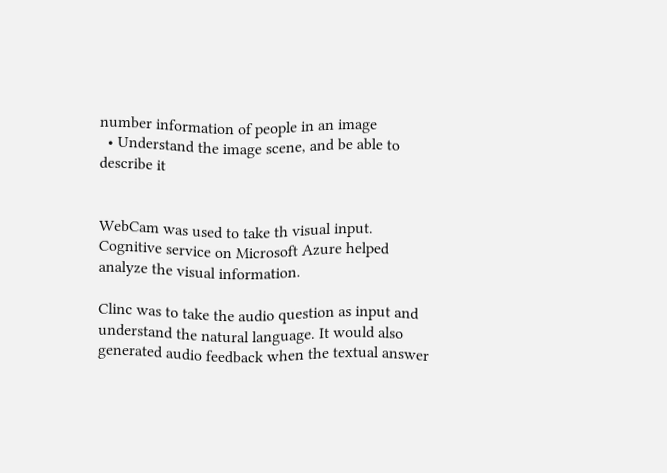number information of people in an image
  • Understand the image scene, and be able to describe it


WebCam was used to take th visual input. Cognitive service on Microsoft Azure helped analyze the visual information.

Clinc was to take the audio question as input and understand the natural language. It would also generated audio feedback when the textual answer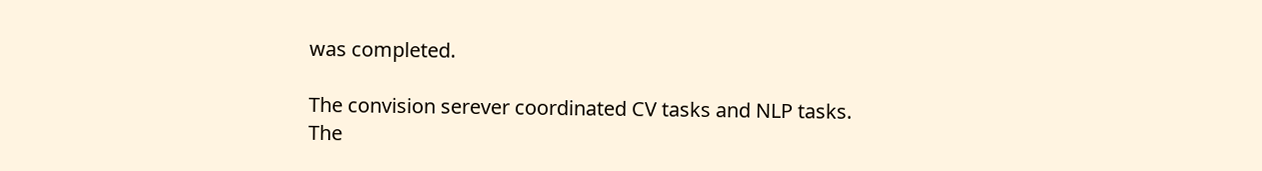was completed.

The convision serever coordinated CV tasks and NLP tasks. The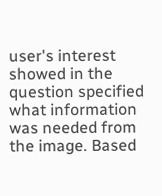user's interest showed in the question specified what information was needed from the image. Based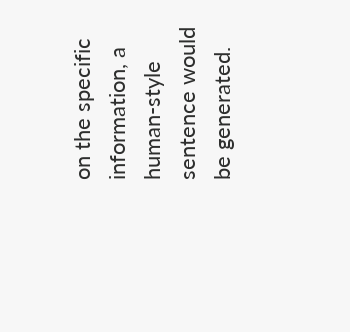on the specific information, a human-style sentence would be generated.